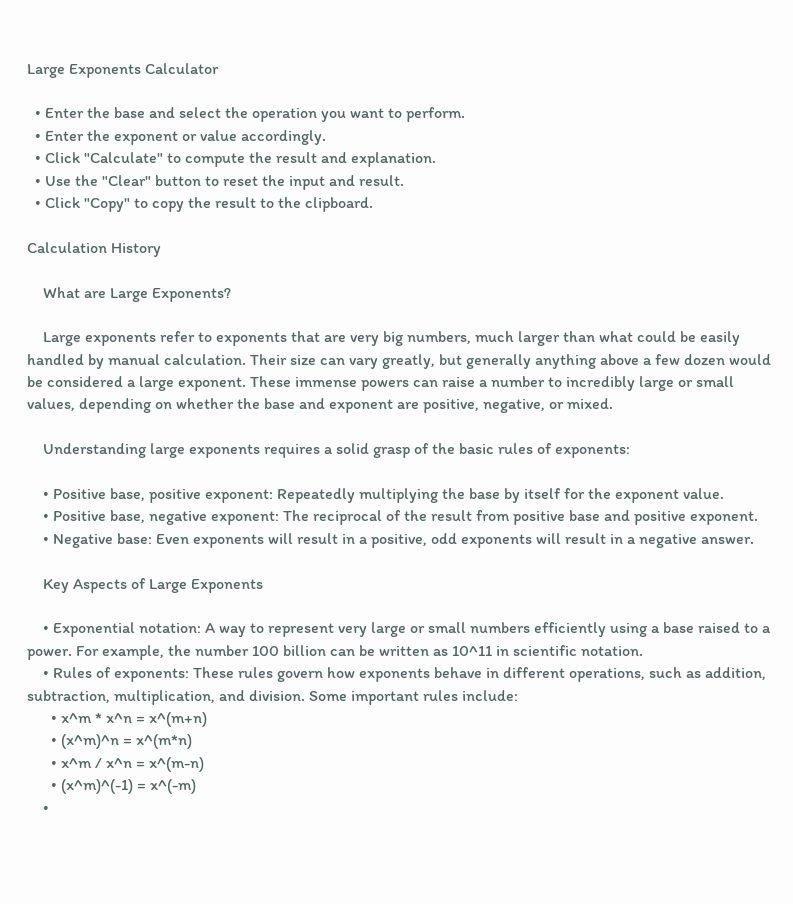Large Exponents Calculator

  • Enter the base and select the operation you want to perform.
  • Enter the exponent or value accordingly.
  • Click "Calculate" to compute the result and explanation.
  • Use the "Clear" button to reset the input and result.
  • Click "Copy" to copy the result to the clipboard.

Calculation History

    What are Large Exponents?

    Large exponents refer to exponents that are very big numbers, much larger than what could be easily handled by manual calculation. Their size can vary greatly, but generally anything above a few dozen would be considered a large exponent. These immense powers can raise a number to incredibly large or small values, depending on whether the base and exponent are positive, negative, or mixed.

    Understanding large exponents requires a solid grasp of the basic rules of exponents:

    • Positive base, positive exponent: Repeatedly multiplying the base by itself for the exponent value.
    • Positive base, negative exponent: The reciprocal of the result from positive base and positive exponent.
    • Negative base: Even exponents will result in a positive, odd exponents will result in a negative answer.

    Key Aspects of Large Exponents

    • Exponential notation: A way to represent very large or small numbers efficiently using a base raised to a power. For example, the number 100 billion can be written as 10^11 in scientific notation.
    • Rules of exponents: These rules govern how exponents behave in different operations, such as addition, subtraction, multiplication, and division. Some important rules include:
      • x^m * x^n = x^(m+n)
      • (x^m)^n = x^(m*n)
      • x^m / x^n = x^(m-n)
      • (x^m)^(-1) = x^(-m)
    •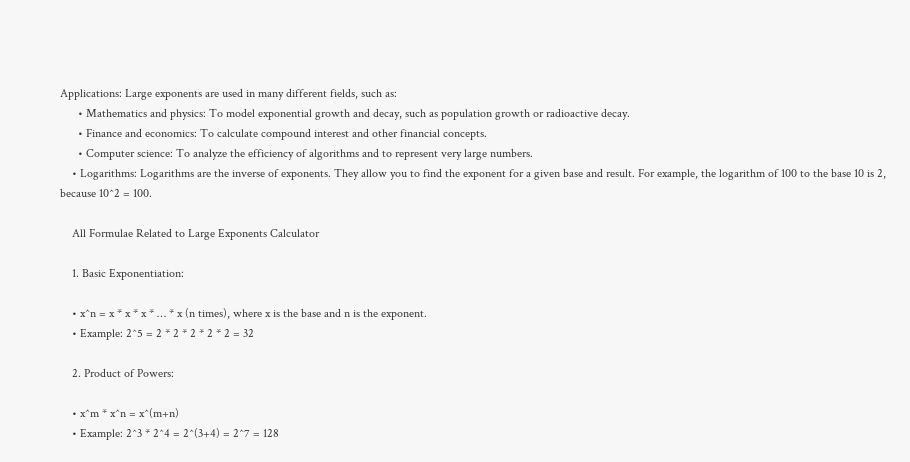Applications: Large exponents are used in many different fields, such as:
      • Mathematics and physics: To model exponential growth and decay, such as population growth or radioactive decay.
      • Finance and economics: To calculate compound interest and other financial concepts.
      • Computer science: To analyze the efficiency of algorithms and to represent very large numbers.
    • Logarithms: Logarithms are the inverse of exponents. They allow you to find the exponent for a given base and result. For example, the logarithm of 100 to the base 10 is 2, because 10^2 = 100.

    All Formulae Related to Large Exponents Calculator

    1. Basic Exponentiation:

    • x^n = x * x * x * … * x (n times), where x is the base and n is the exponent.
    • Example: 2^5 = 2 * 2 * 2 * 2 * 2 = 32

    2. Product of Powers:

    • x^m * x^n = x^(m+n)
    • Example: 2^3 * 2^4 = 2^(3+4) = 2^7 = 128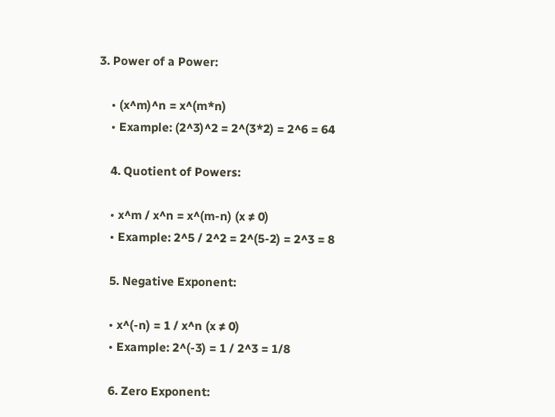3. Power of a Power:

    • (x^m)^n = x^(m*n)
    • Example: (2^3)^2 = 2^(3*2) = 2^6 = 64

    4. Quotient of Powers:

    • x^m / x^n = x^(m-n) (x ≠ 0)
    • Example: 2^5 / 2^2 = 2^(5-2) = 2^3 = 8

    5. Negative Exponent:

    • x^(-n) = 1 / x^n (x ≠ 0)
    • Example: 2^(-3) = 1 / 2^3 = 1/8

    6. Zero Exponent: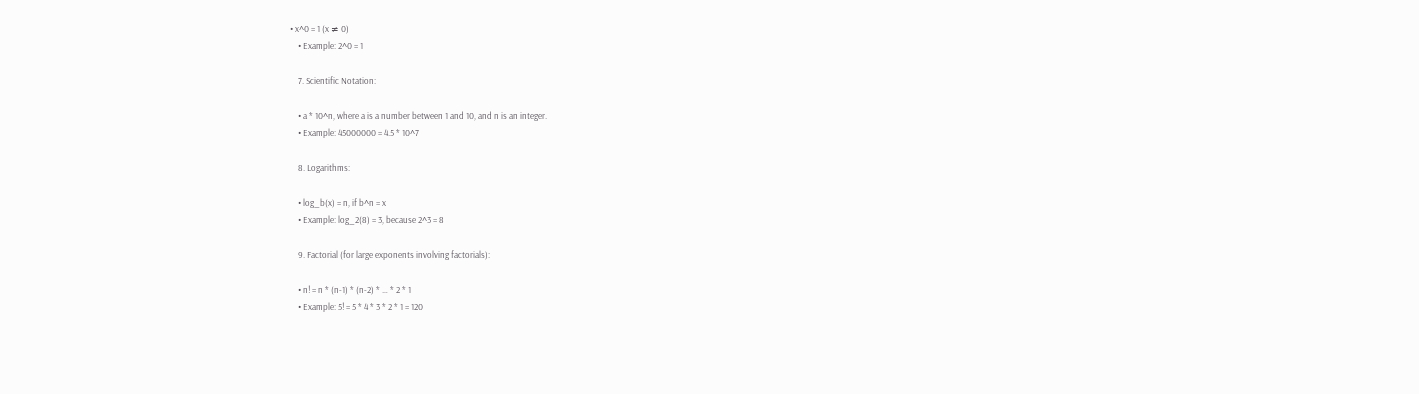• x^0 = 1 (x ≠ 0)
    • Example: 2^0 = 1

    7. Scientific Notation:

    • a * 10^n, where a is a number between 1 and 10, and n is an integer.
    • Example: 45000000 = 4.5 * 10^7

    8. Logarithms:

    • log_b(x) = n, if b^n = x
    • Example: log_2(8) = 3, because 2^3 = 8

    9. Factorial (for large exponents involving factorials):

    • n! = n * (n-1) * (n-2) * … * 2 * 1
    • Example: 5! = 5 * 4 * 3 * 2 * 1 = 120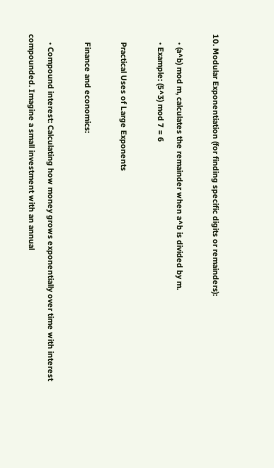10. Modular Exponentiation (for finding specific digits or remainders):

    • (a^b) mod m, calculates the remainder when a^b is divided by m.
    • Example: (5^3) mod 7 = 6

    Practical Uses of Large Exponents

    Finance and economics:

    • Compound interest: Calculating how money grows exponentially over time with interest compounded. Imagine a small investment with an annual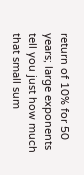return of 10% for 50 years; large exponents tell you just how much that small sum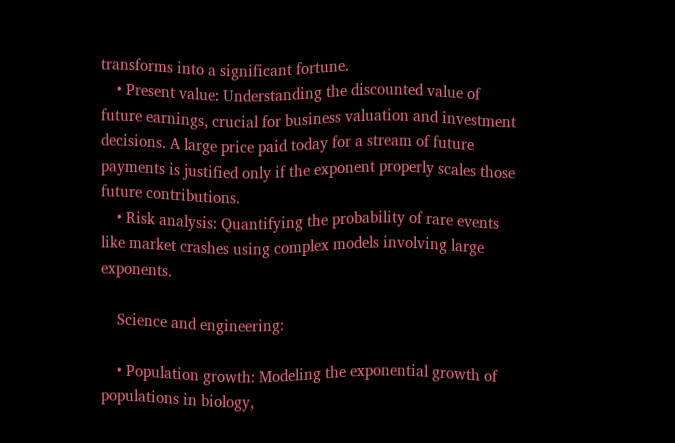transforms into a significant fortune.
    • Present value: Understanding the discounted value of future earnings, crucial for business valuation and investment decisions. A large price paid today for a stream of future payments is justified only if the exponent properly scales those future contributions.
    • Risk analysis: Quantifying the probability of rare events like market crashes using complex models involving large exponents.

    Science and engineering:

    • Population growth: Modeling the exponential growth of populations in biology,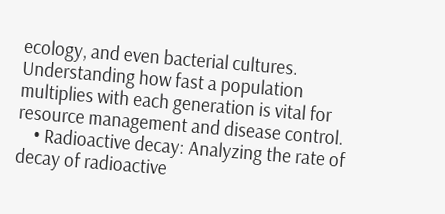ecology, and even bacterial cultures. Understanding how fast a population multiplies with each generation is vital for resource management and disease control.
    • Radioactive decay: Analyzing the rate of decay of radioactive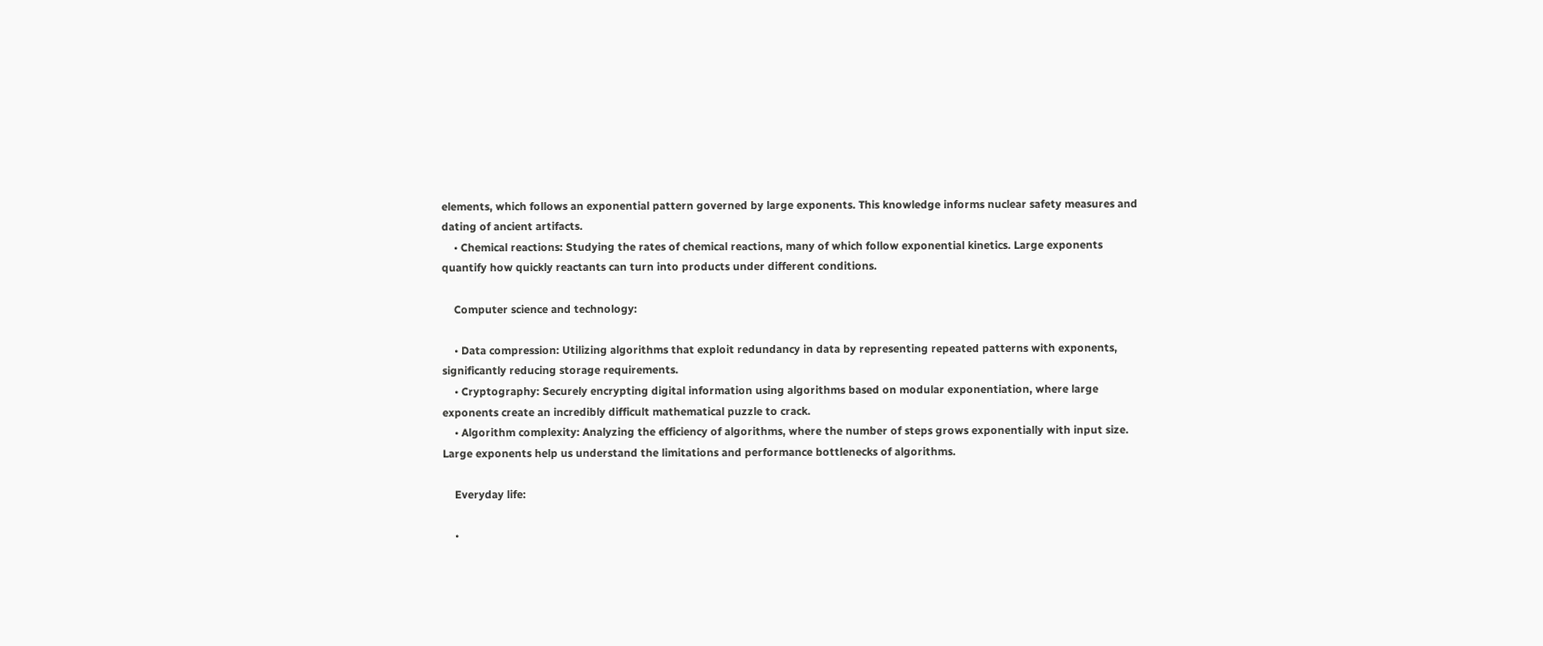elements, which follows an exponential pattern governed by large exponents. This knowledge informs nuclear safety measures and dating of ancient artifacts.
    • Chemical reactions: Studying the rates of chemical reactions, many of which follow exponential kinetics. Large exponents quantify how quickly reactants can turn into products under different conditions.

    Computer science and technology:

    • Data compression: Utilizing algorithms that exploit redundancy in data by representing repeated patterns with exponents, significantly reducing storage requirements.
    • Cryptography: Securely encrypting digital information using algorithms based on modular exponentiation, where large exponents create an incredibly difficult mathematical puzzle to crack.
    • Algorithm complexity: Analyzing the efficiency of algorithms, where the number of steps grows exponentially with input size. Large exponents help us understand the limitations and performance bottlenecks of algorithms.

    Everyday life:

    •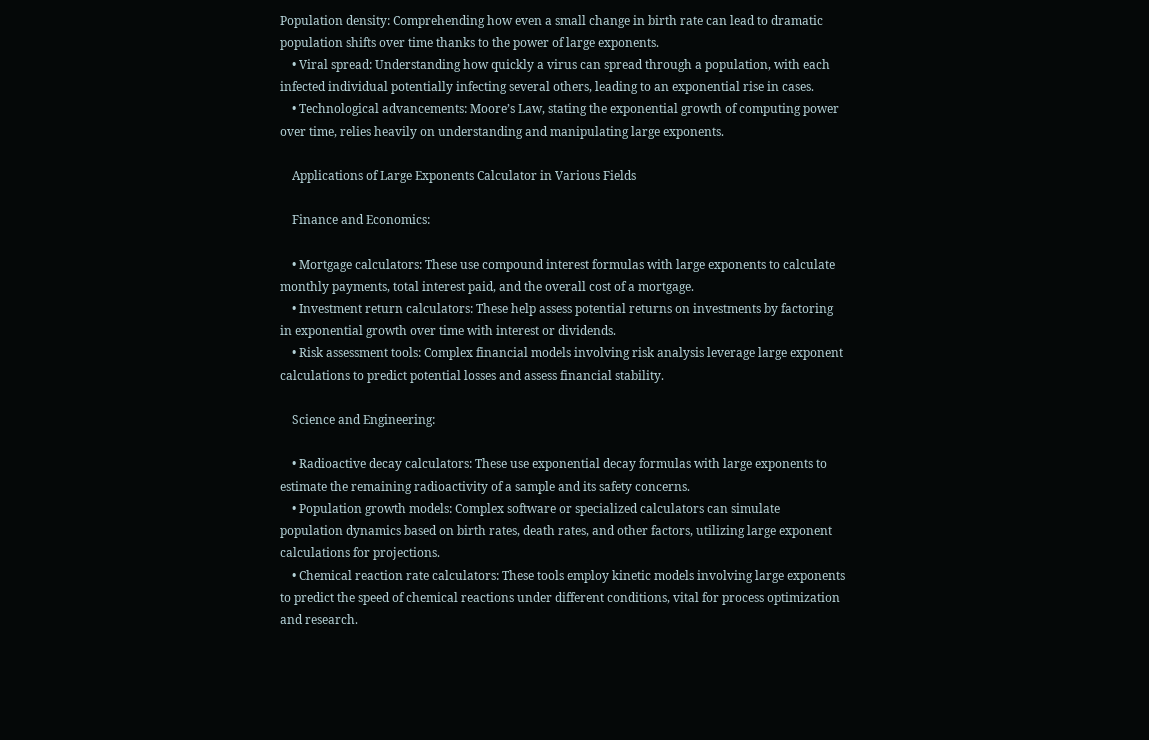Population density: Comprehending how even a small change in birth rate can lead to dramatic population shifts over time thanks to the power of large exponents.
    • Viral spread: Understanding how quickly a virus can spread through a population, with each infected individual potentially infecting several others, leading to an exponential rise in cases.
    • Technological advancements: Moore’s Law, stating the exponential growth of computing power over time, relies heavily on understanding and manipulating large exponents.

    Applications of Large Exponents Calculator in Various Fields

    Finance and Economics:

    • Mortgage calculators: These use compound interest formulas with large exponents to calculate monthly payments, total interest paid, and the overall cost of a mortgage.
    • Investment return calculators: These help assess potential returns on investments by factoring in exponential growth over time with interest or dividends.
    • Risk assessment tools: Complex financial models involving risk analysis leverage large exponent calculations to predict potential losses and assess financial stability.

    Science and Engineering:

    • Radioactive decay calculators: These use exponential decay formulas with large exponents to estimate the remaining radioactivity of a sample and its safety concerns.
    • Population growth models: Complex software or specialized calculators can simulate population dynamics based on birth rates, death rates, and other factors, utilizing large exponent calculations for projections.
    • Chemical reaction rate calculators: These tools employ kinetic models involving large exponents to predict the speed of chemical reactions under different conditions, vital for process optimization and research.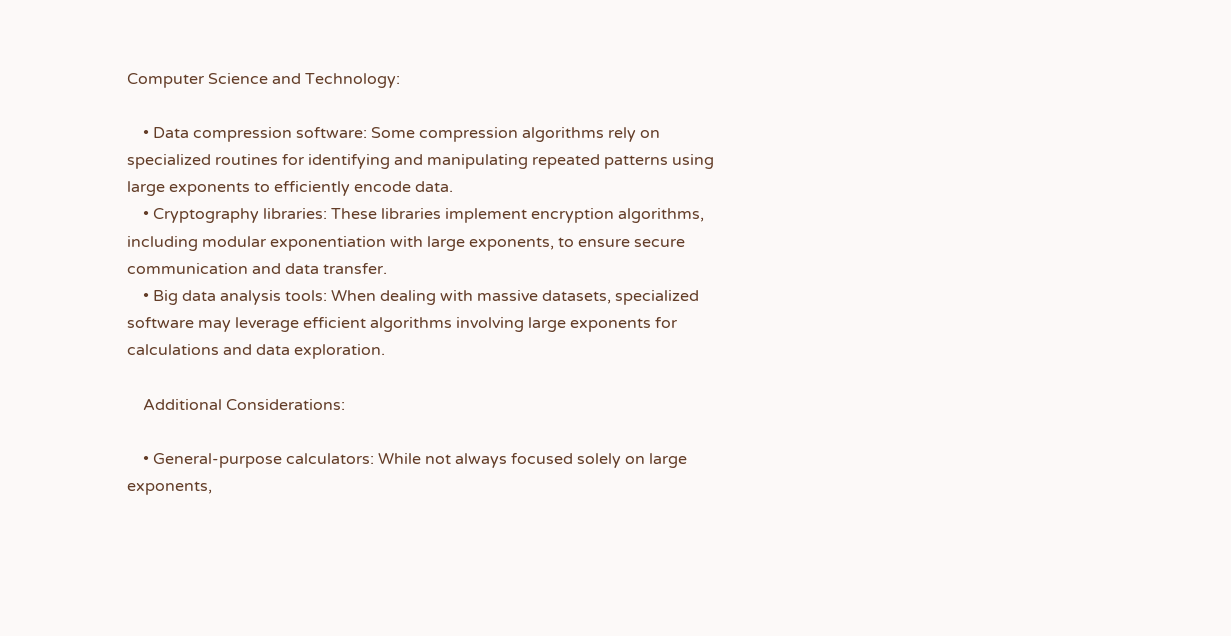Computer Science and Technology:

    • Data compression software: Some compression algorithms rely on specialized routines for identifying and manipulating repeated patterns using large exponents to efficiently encode data.
    • Cryptography libraries: These libraries implement encryption algorithms, including modular exponentiation with large exponents, to ensure secure communication and data transfer.
    • Big data analysis tools: When dealing with massive datasets, specialized software may leverage efficient algorithms involving large exponents for calculations and data exploration.

    Additional Considerations:

    • General-purpose calculators: While not always focused solely on large exponents,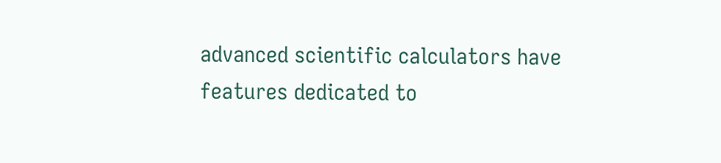advanced scientific calculators have features dedicated to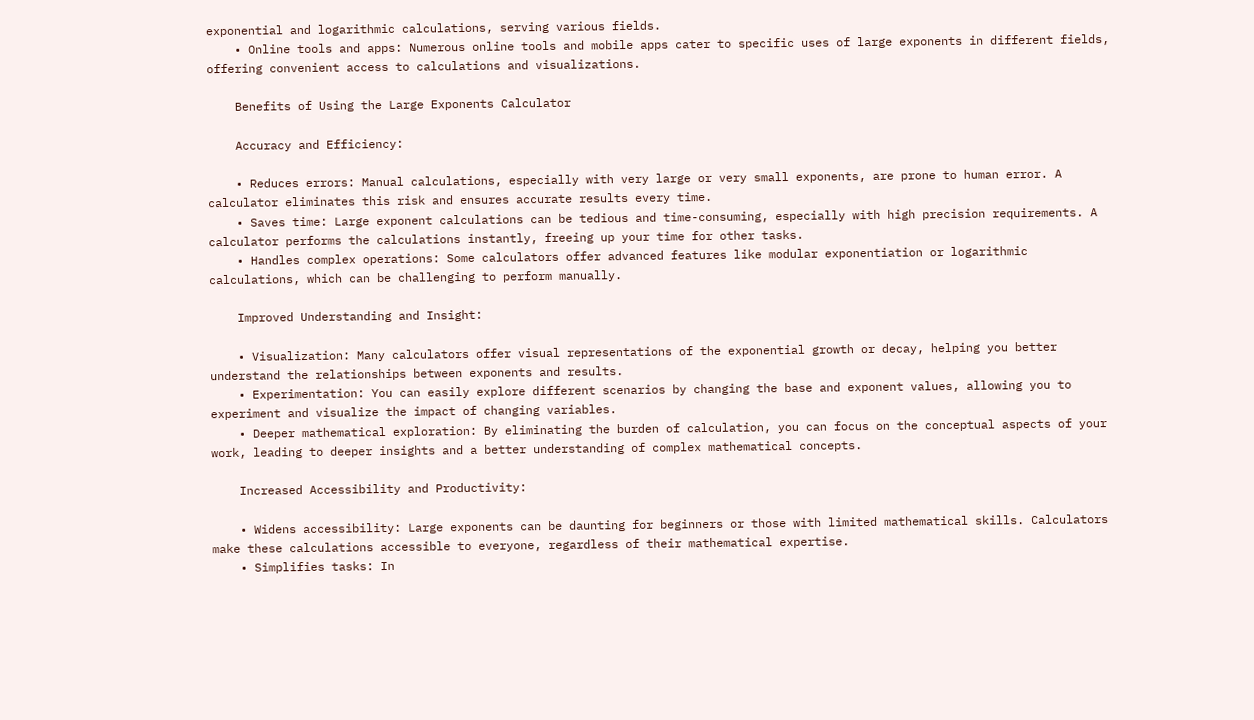exponential and logarithmic calculations, serving various fields.
    • Online tools and apps: Numerous online tools and mobile apps cater to specific uses of large exponents in different fields, offering convenient access to calculations and visualizations.

    Benefits of Using the Large Exponents Calculator

    Accuracy and Efficiency:

    • Reduces errors: Manual calculations, especially with very large or very small exponents, are prone to human error. A calculator eliminates this risk and ensures accurate results every time.
    • Saves time: Large exponent calculations can be tedious and time-consuming, especially with high precision requirements. A calculator performs the calculations instantly, freeing up your time for other tasks.
    • Handles complex operations: Some calculators offer advanced features like modular exponentiation or logarithmic calculations, which can be challenging to perform manually.

    Improved Understanding and Insight:

    • Visualization: Many calculators offer visual representations of the exponential growth or decay, helping you better understand the relationships between exponents and results.
    • Experimentation: You can easily explore different scenarios by changing the base and exponent values, allowing you to experiment and visualize the impact of changing variables.
    • Deeper mathematical exploration: By eliminating the burden of calculation, you can focus on the conceptual aspects of your work, leading to deeper insights and a better understanding of complex mathematical concepts.

    Increased Accessibility and Productivity:

    • Widens accessibility: Large exponents can be daunting for beginners or those with limited mathematical skills. Calculators make these calculations accessible to everyone, regardless of their mathematical expertise.
    • Simplifies tasks: In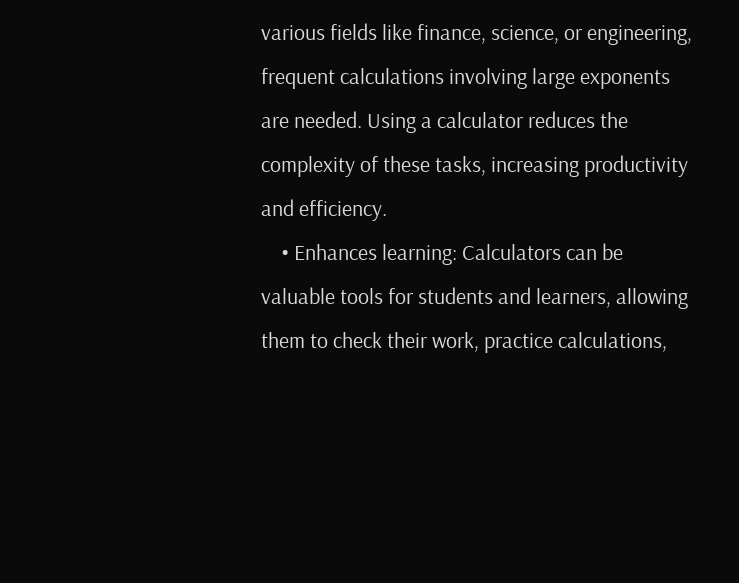various fields like finance, science, or engineering, frequent calculations involving large exponents are needed. Using a calculator reduces the complexity of these tasks, increasing productivity and efficiency.
    • Enhances learning: Calculators can be valuable tools for students and learners, allowing them to check their work, practice calculations,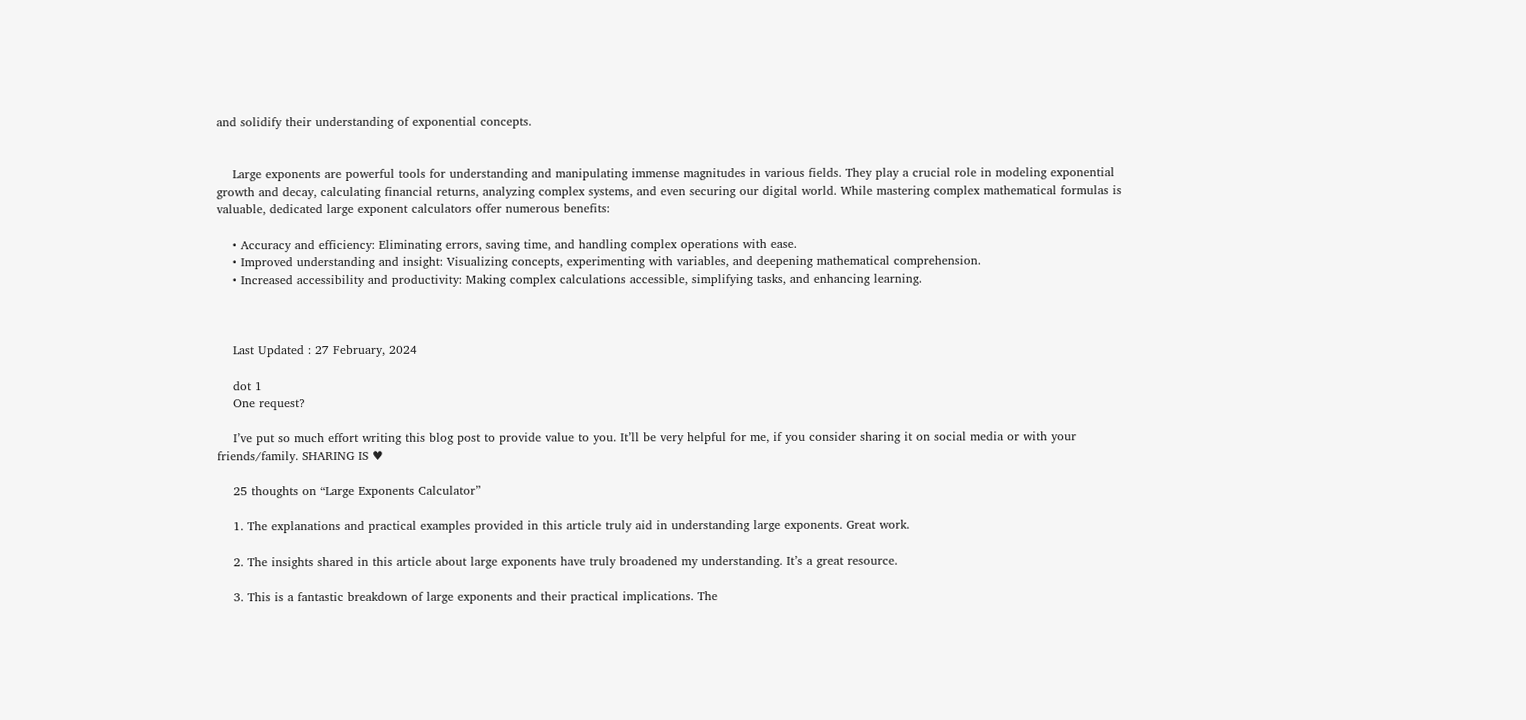and solidify their understanding of exponential concepts.


    Large exponents are powerful tools for understanding and manipulating immense magnitudes in various fields. They play a crucial role in modeling exponential growth and decay, calculating financial returns, analyzing complex systems, and even securing our digital world. While mastering complex mathematical formulas is valuable, dedicated large exponent calculators offer numerous benefits:

    • Accuracy and efficiency: Eliminating errors, saving time, and handling complex operations with ease.
    • Improved understanding and insight: Visualizing concepts, experimenting with variables, and deepening mathematical comprehension.
    • Increased accessibility and productivity: Making complex calculations accessible, simplifying tasks, and enhancing learning.



    Last Updated : 27 February, 2024

    dot 1
    One request?

    I’ve put so much effort writing this blog post to provide value to you. It’ll be very helpful for me, if you consider sharing it on social media or with your friends/family. SHARING IS ♥

    25 thoughts on “Large Exponents Calculator”

    1. The explanations and practical examples provided in this article truly aid in understanding large exponents. Great work.

    2. The insights shared in this article about large exponents have truly broadened my understanding. It’s a great resource.

    3. This is a fantastic breakdown of large exponents and their practical implications. The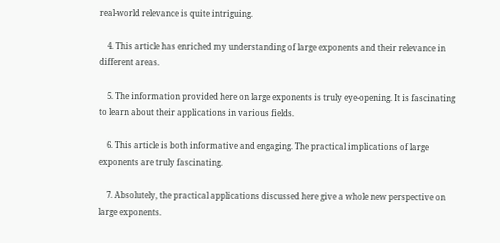real-world relevance is quite intriguing.

    4. This article has enriched my understanding of large exponents and their relevance in different areas.

    5. The information provided here on large exponents is truly eye-opening. It is fascinating to learn about their applications in various fields.

    6. This article is both informative and engaging. The practical implications of large exponents are truly fascinating.

    7. Absolutely, the practical applications discussed here give a whole new perspective on large exponents.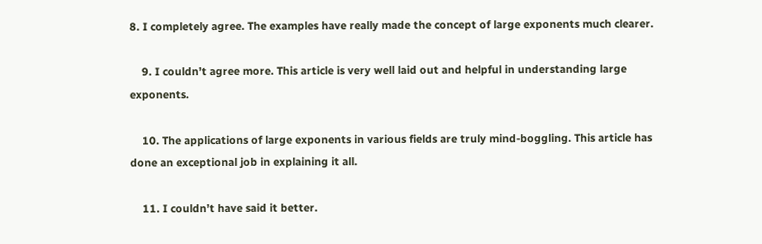8. I completely agree. The examples have really made the concept of large exponents much clearer.

    9. I couldn’t agree more. This article is very well laid out and helpful in understanding large exponents.

    10. The applications of large exponents in various fields are truly mind-boggling. This article has done an exceptional job in explaining it all.

    11. I couldn’t have said it better.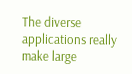The diverse applications really make large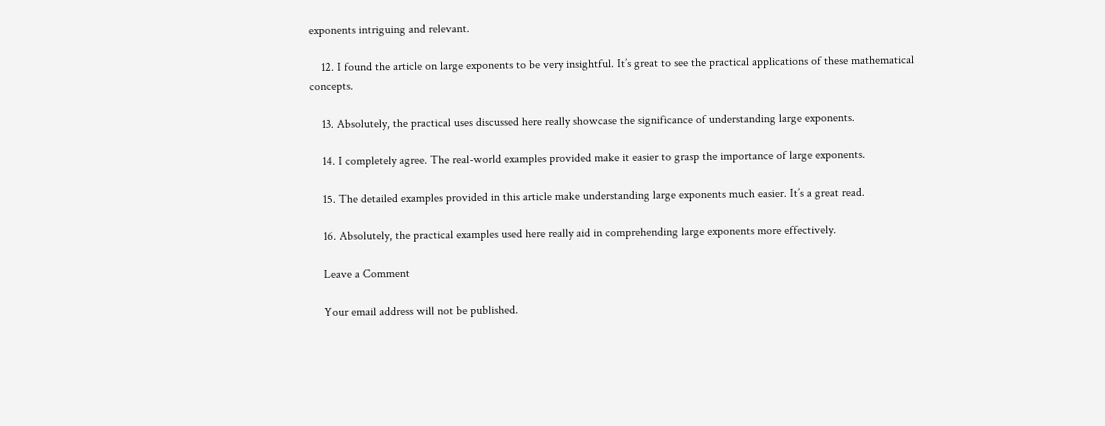exponents intriguing and relevant.

    12. I found the article on large exponents to be very insightful. It’s great to see the practical applications of these mathematical concepts.

    13. Absolutely, the practical uses discussed here really showcase the significance of understanding large exponents.

    14. I completely agree. The real-world examples provided make it easier to grasp the importance of large exponents.

    15. The detailed examples provided in this article make understanding large exponents much easier. It’s a great read.

    16. Absolutely, the practical examples used here really aid in comprehending large exponents more effectively.

    Leave a Comment

    Your email address will not be published.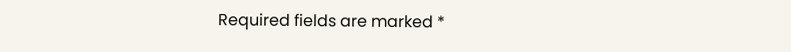Required fields are marked *